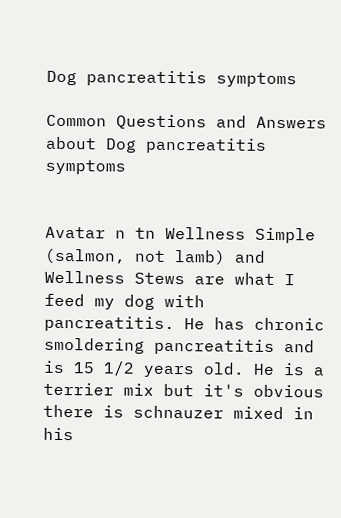Dog pancreatitis symptoms

Common Questions and Answers about Dog pancreatitis symptoms


Avatar n tn Wellness Simple (salmon, not lamb) and Wellness Stews are what I feed my dog with pancreatitis. He has chronic smoldering pancreatitis and is 15 1/2 years old. He is a terrier mix but it's obvious there is schnauzer mixed in his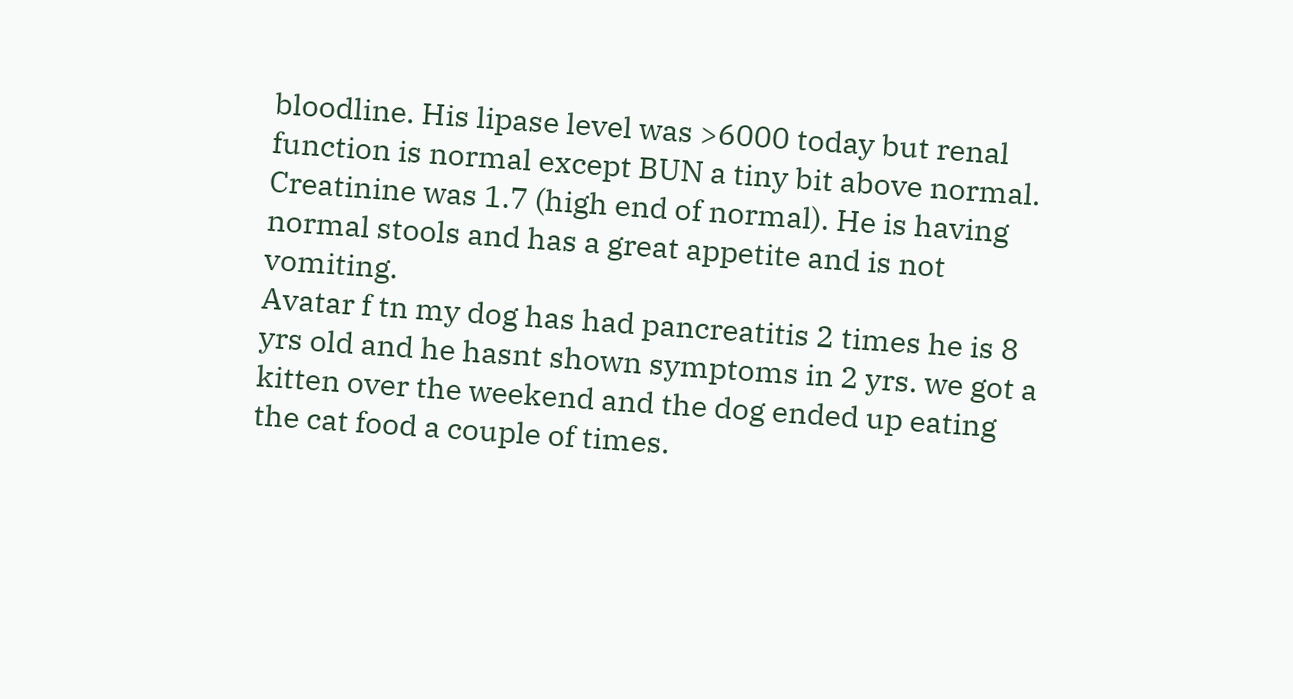bloodline. His lipase level was >6000 today but renal function is normal except BUN a tiny bit above normal. Creatinine was 1.7 (high end of normal). He is having normal stools and has a great appetite and is not vomiting.
Avatar f tn my dog has had pancreatitis 2 times he is 8 yrs old and he hasnt shown symptoms in 2 yrs. we got a kitten over the weekend and the dog ended up eating the cat food a couple of times.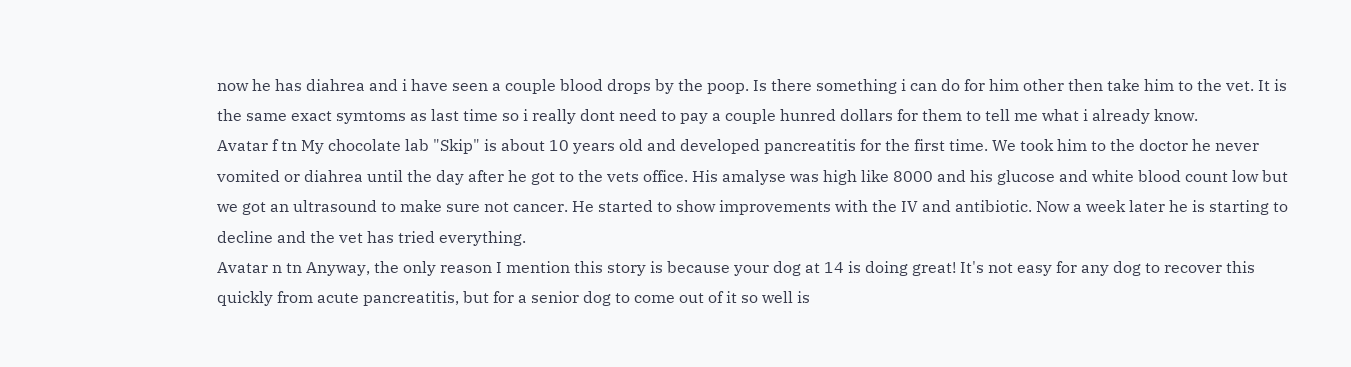now he has diahrea and i have seen a couple blood drops by the poop. Is there something i can do for him other then take him to the vet. It is the same exact symtoms as last time so i really dont need to pay a couple hunred dollars for them to tell me what i already know.
Avatar f tn My chocolate lab "Skip" is about 10 years old and developed pancreatitis for the first time. We took him to the doctor he never vomited or diahrea until the day after he got to the vets office. His amalyse was high like 8000 and his glucose and white blood count low but we got an ultrasound to make sure not cancer. He started to show improvements with the IV and antibiotic. Now a week later he is starting to decline and the vet has tried everything.
Avatar n tn Anyway, the only reason I mention this story is because your dog at 14 is doing great! It's not easy for any dog to recover this quickly from acute pancreatitis, but for a senior dog to come out of it so well is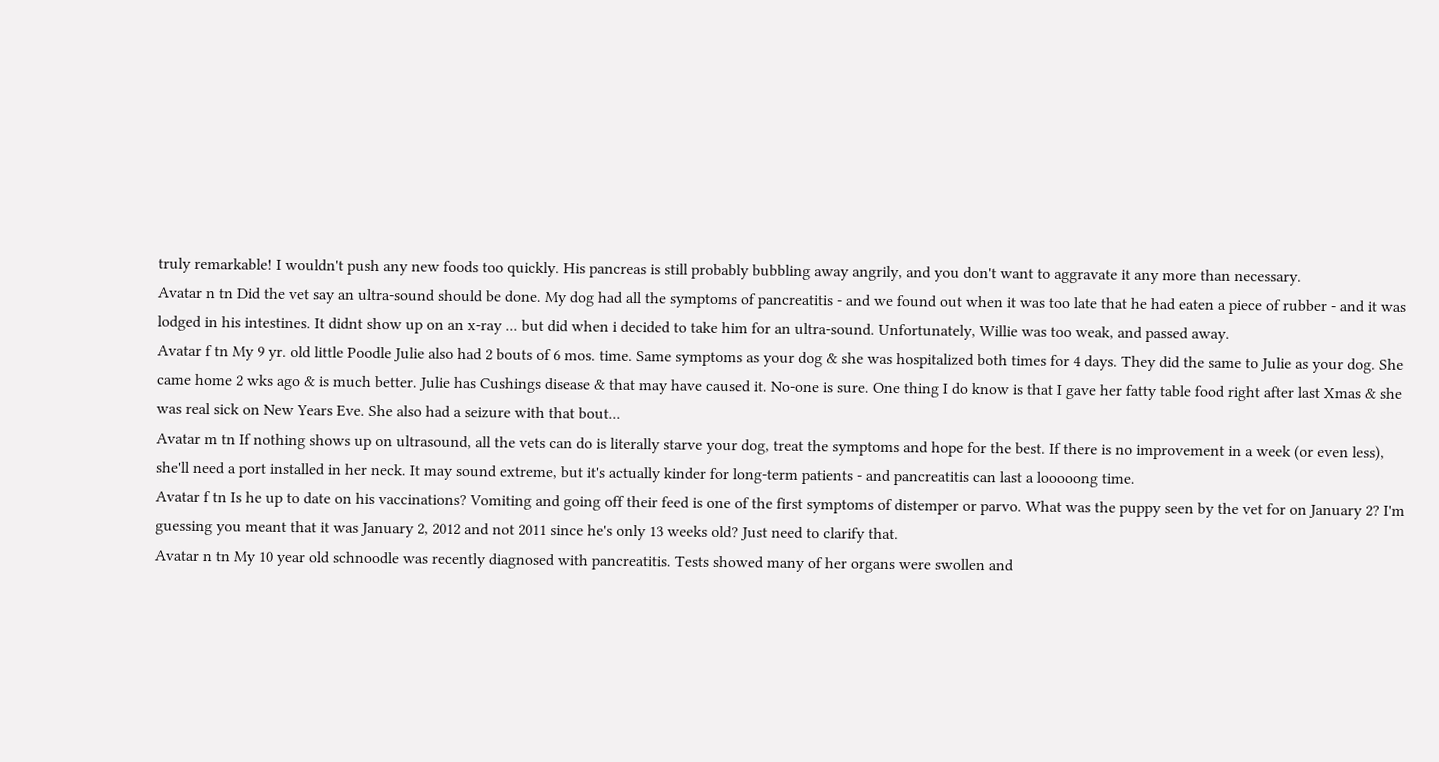truly remarkable! I wouldn't push any new foods too quickly. His pancreas is still probably bubbling away angrily, and you don't want to aggravate it any more than necessary.
Avatar n tn Did the vet say an ultra-sound should be done. My dog had all the symptoms of pancreatitis - and we found out when it was too late that he had eaten a piece of rubber - and it was lodged in his intestines. It didnt show up on an x-ray ... but did when i decided to take him for an ultra-sound. Unfortunately, Willie was too weak, and passed away.
Avatar f tn My 9 yr. old little Poodle Julie also had 2 bouts of 6 mos. time. Same symptoms as your dog & she was hospitalized both times for 4 days. They did the same to Julie as your dog. She came home 2 wks ago & is much better. Julie has Cushings disease & that may have caused it. No-one is sure. One thing I do know is that I gave her fatty table food right after last Xmas & she was real sick on New Years Eve. She also had a seizure with that bout...
Avatar m tn If nothing shows up on ultrasound, all the vets can do is literally starve your dog, treat the symptoms and hope for the best. If there is no improvement in a week (or even less), she'll need a port installed in her neck. It may sound extreme, but it's actually kinder for long-term patients - and pancreatitis can last a looooong time.
Avatar f tn Is he up to date on his vaccinations? Vomiting and going off their feed is one of the first symptoms of distemper or parvo. What was the puppy seen by the vet for on January 2? I'm guessing you meant that it was January 2, 2012 and not 2011 since he's only 13 weeks old? Just need to clarify that.
Avatar n tn My 10 year old schnoodle was recently diagnosed with pancreatitis. Tests showed many of her organs were swollen and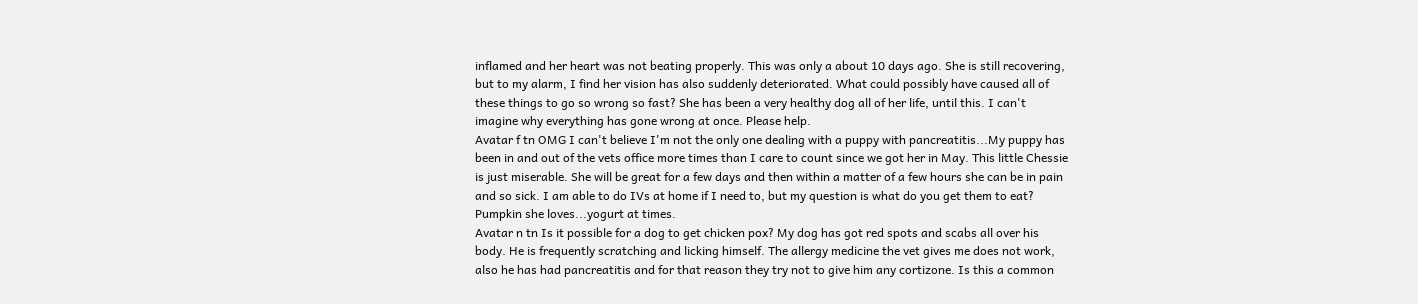inflamed and her heart was not beating properly. This was only a about 10 days ago. She is still recovering, but to my alarm, I find her vision has also suddenly deteriorated. What could possibly have caused all of these things to go so wrong so fast? She has been a very healthy dog all of her life, until this. I can't imagine why everything has gone wrong at once. Please help.
Avatar f tn OMG I can't believe I'm not the only one dealing with a puppy with pancreatitis...My puppy has been in and out of the vets office more times than I care to count since we got her in May. This little Chessie is just miserable. She will be great for a few days and then within a matter of a few hours she can be in pain and so sick. I am able to do IVs at home if I need to, but my question is what do you get them to eat? Pumpkin she loves...yogurt at times.
Avatar n tn Is it possible for a dog to get chicken pox? My dog has got red spots and scabs all over his body. He is frequently scratching and licking himself. The allergy medicine the vet gives me does not work, also he has had pancreatitis and for that reason they try not to give him any cortizone. Is this a common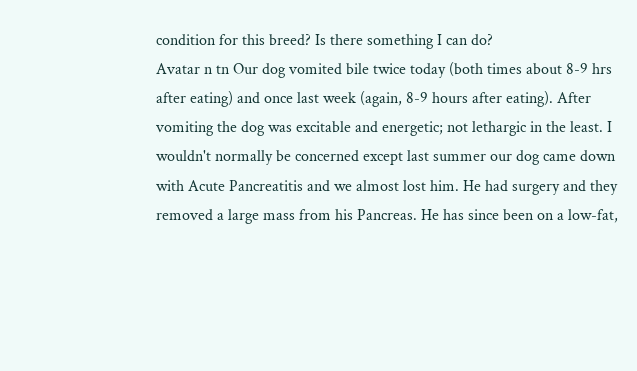condition for this breed? Is there something I can do?
Avatar n tn Our dog vomited bile twice today (both times about 8-9 hrs after eating) and once last week (again, 8-9 hours after eating). After vomiting the dog was excitable and energetic; not lethargic in the least. I wouldn't normally be concerned except last summer our dog came down with Acute Pancreatitis and we almost lost him. He had surgery and they removed a large mass from his Pancreas. He has since been on a low-fat,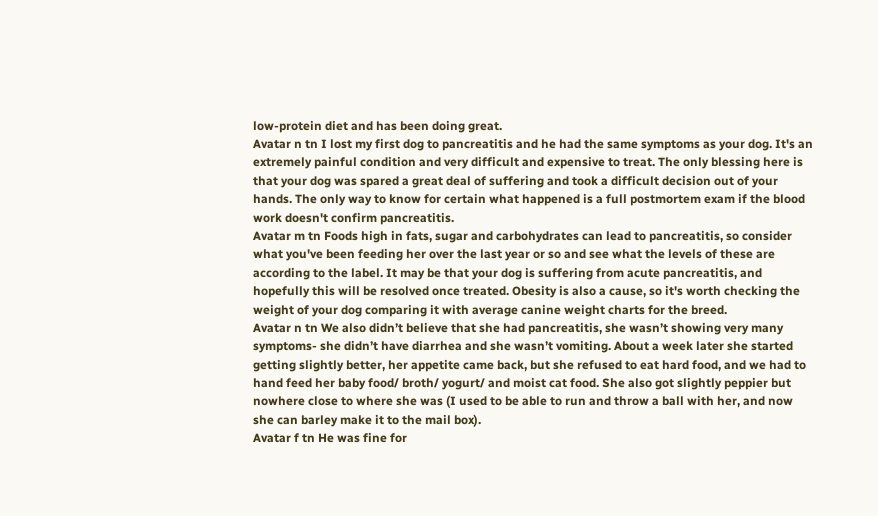low-protein diet and has been doing great.
Avatar n tn I lost my first dog to pancreatitis and he had the same symptoms as your dog. It's an extremely painful condition and very difficult and expensive to treat. The only blessing here is that your dog was spared a great deal of suffering and took a difficult decision out of your hands. The only way to know for certain what happened is a full postmortem exam if the blood work doesn't confirm pancreatitis.
Avatar m tn Foods high in fats, sugar and carbohydrates can lead to pancreatitis, so consider what you've been feeding her over the last year or so and see what the levels of these are according to the label. It may be that your dog is suffering from acute pancreatitis, and hopefully this will be resolved once treated. Obesity is also a cause, so it's worth checking the weight of your dog comparing it with average canine weight charts for the breed.
Avatar n tn We also didn’t believe that she had pancreatitis, she wasn’t showing very many symptoms- she didn’t have diarrhea and she wasn’t vomiting. About a week later she started getting slightly better, her appetite came back, but she refused to eat hard food, and we had to hand feed her baby food/ broth/ yogurt/ and moist cat food. She also got slightly peppier but nowhere close to where she was (I used to be able to run and throw a ball with her, and now she can barley make it to the mail box).
Avatar f tn He was fine for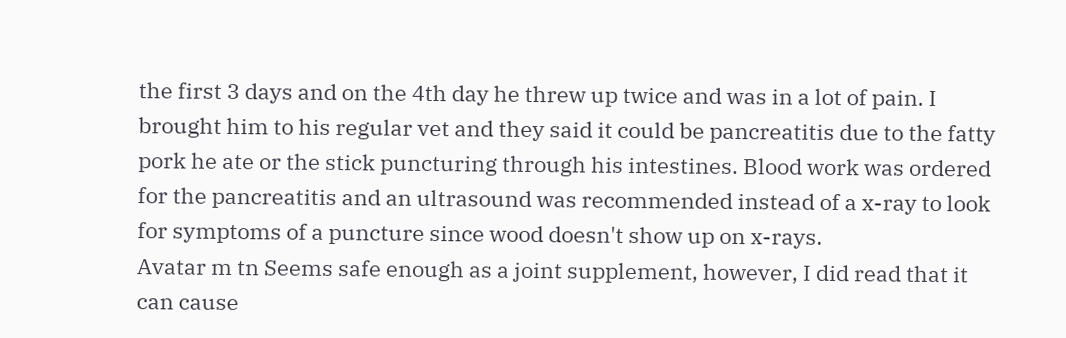the first 3 days and on the 4th day he threw up twice and was in a lot of pain. I brought him to his regular vet and they said it could be pancreatitis due to the fatty pork he ate or the stick puncturing through his intestines. Blood work was ordered for the pancreatitis and an ultrasound was recommended instead of a x-ray to look for symptoms of a puncture since wood doesn't show up on x-rays.
Avatar m tn Seems safe enough as a joint supplement, however, I did read that it can cause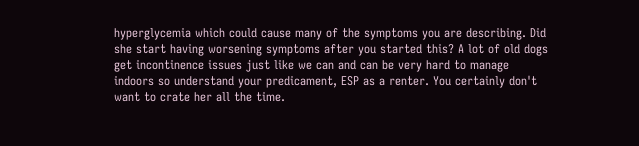hyperglycemia which could cause many of the symptoms you are describing. Did she start having worsening symptoms after you started this? A lot of old dogs get incontinence issues just like we can and can be very hard to manage indoors so understand your predicament, ESP as a renter. You certainly don't want to crate her all the time.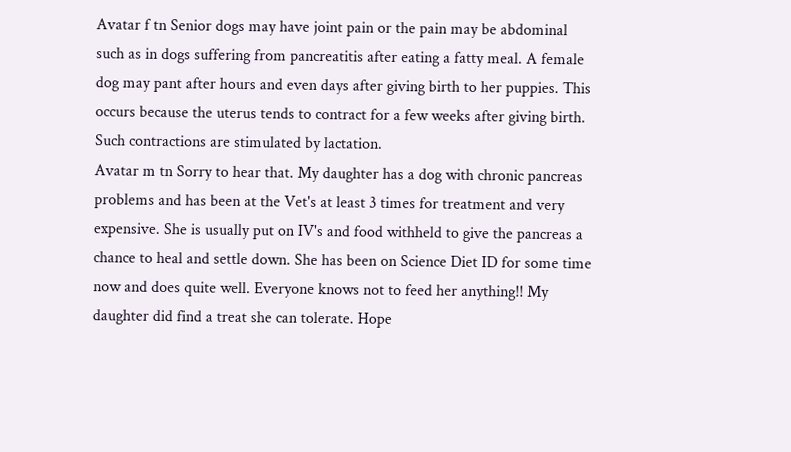Avatar f tn Senior dogs may have joint pain or the pain may be abdominal such as in dogs suffering from pancreatitis after eating a fatty meal. A female dog may pant after hours and even days after giving birth to her puppies. This occurs because the uterus tends to contract for a few weeks after giving birth. Such contractions are stimulated by lactation.
Avatar m tn Sorry to hear that. My daughter has a dog with chronic pancreas problems and has been at the Vet's at least 3 times for treatment and very expensive. She is usually put on IV's and food withheld to give the pancreas a chance to heal and settle down. She has been on Science Diet ID for some time now and does quite well. Everyone knows not to feed her anything!! My daughter did find a treat she can tolerate. Hope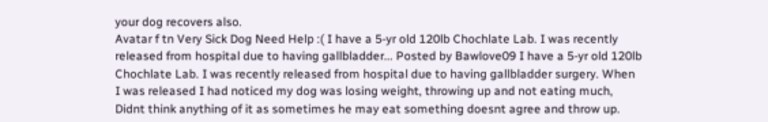your dog recovers also.
Avatar f tn Very Sick Dog Need Help :( I have a 5-yr old 120lb Chochlate Lab. I was recently released from hospital due to having gallbladder... Posted by Bawlove09 I have a 5-yr old 120lb Chochlate Lab. I was recently released from hospital due to having gallbladder surgery. When I was released I had noticed my dog was losing weight, throwing up and not eating much, Didnt think anything of it as sometimes he may eat something doesnt agree and throw up.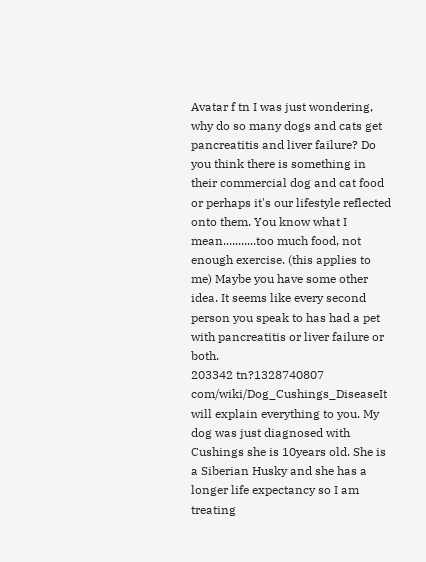Avatar f tn I was just wondering, why do so many dogs and cats get pancreatitis and liver failure? Do you think there is something in their commercial dog and cat food or perhaps it's our lifestyle reflected onto them. You know what I mean...........too much food, not enough exercise. (this applies to me) Maybe you have some other idea. It seems like every second person you speak to has had a pet with pancreatitis or liver failure or both.
203342 tn?1328740807 com/wiki/Dog_Cushings_DiseaseIt will explain everything to you. My dog was just diagnosed with Cushings she is 10years old. She is a Siberian Husky and she has a longer life expectancy so I am treating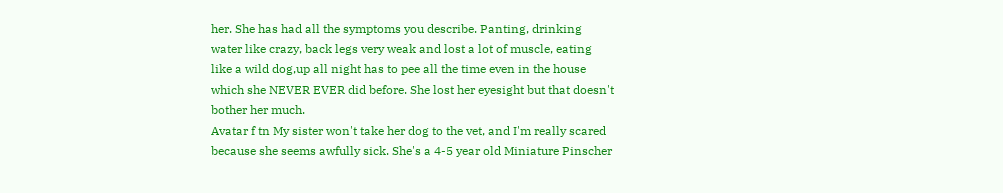her. She has had all the symptoms you describe. Panting, drinking water like crazy, back legs very weak and lost a lot of muscle, eating like a wild dog,up all night has to pee all the time even in the house which she NEVER EVER did before. She lost her eyesight but that doesn't bother her much.
Avatar f tn My sister won't take her dog to the vet, and I'm really scared because she seems awfully sick. She's a 4-5 year old Miniature Pinscher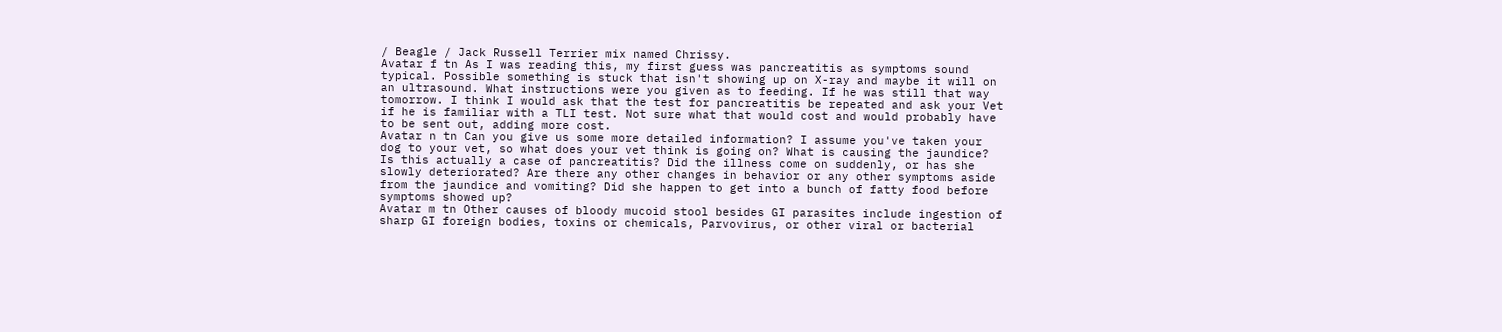/ Beagle / Jack Russell Terrier mix named Chrissy.
Avatar f tn As I was reading this, my first guess was pancreatitis as symptoms sound typical. Possible something is stuck that isn't showing up on X-ray and maybe it will on an ultrasound. What instructions were you given as to feeding. If he was still that way tomorrow. I think I would ask that the test for pancreatitis be repeated and ask your Vet if he is familiar with a TLI test. Not sure what that would cost and would probably have to be sent out, adding more cost.
Avatar n tn Can you give us some more detailed information? I assume you've taken your dog to your vet, so what does your vet think is going on? What is causing the jaundice? Is this actually a case of pancreatitis? Did the illness come on suddenly, or has she slowly deteriorated? Are there any other changes in behavior or any other symptoms aside from the jaundice and vomiting? Did she happen to get into a bunch of fatty food before symptoms showed up?
Avatar m tn Other causes of bloody mucoid stool besides GI parasites include ingestion of sharp GI foreign bodies, toxins or chemicals, Parvovirus, or other viral or bacterial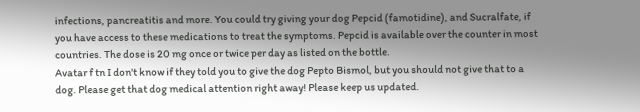infections, pancreatitis and more. You could try giving your dog Pepcid (famotidine), and Sucralfate, if you have access to these medications to treat the symptoms. Pepcid is available over the counter in most countries. The dose is 20 mg once or twice per day as listed on the bottle.
Avatar f tn I don't know if they told you to give the dog Pepto Bismol, but you should not give that to a dog. Please get that dog medical attention right away! Please keep us updated.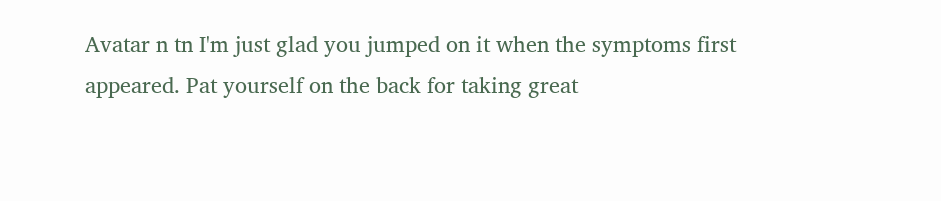Avatar n tn I'm just glad you jumped on it when the symptoms first appeared. Pat yourself on the back for taking great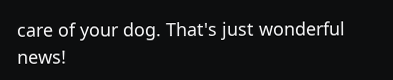care of your dog. That's just wonderful news!